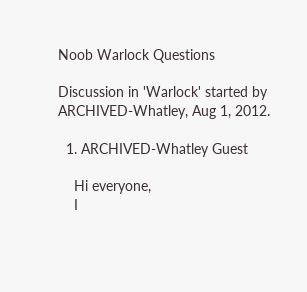Noob Warlock Questions

Discussion in 'Warlock' started by ARCHIVED-Whatley, Aug 1, 2012.

  1. ARCHIVED-Whatley Guest

    Hi everyone,
    I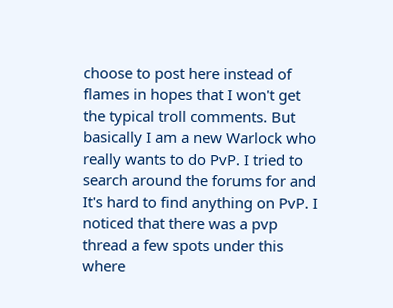choose to post here instead of flames in hopes that I won't get the typical troll comments. But basically I am a new Warlock who really wants to do PvP. I tried to search around the forums for and It's hard to find anything on PvP. I noticed that there was a pvp thread a few spots under this where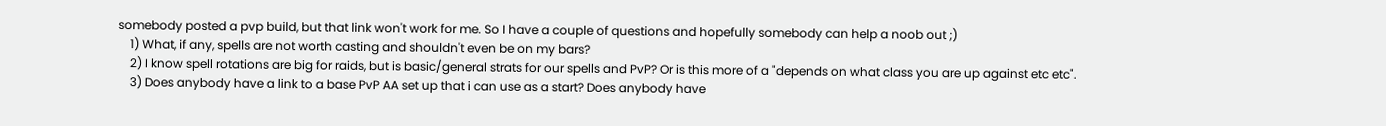somebody posted a pvp build, but that link won't work for me. So I have a couple of questions and hopefully somebody can help a noob out ;)
    1) What, if any, spells are not worth casting and shouldn't even be on my bars?
    2) I know spell rotations are big for raids, but is basic/general strats for our spells and PvP? Or is this more of a "depends on what class you are up against etc etc".
    3) Does anybody have a link to a base PvP AA set up that i can use as a start? Does anybody have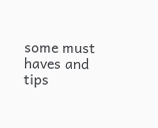some must haves and tips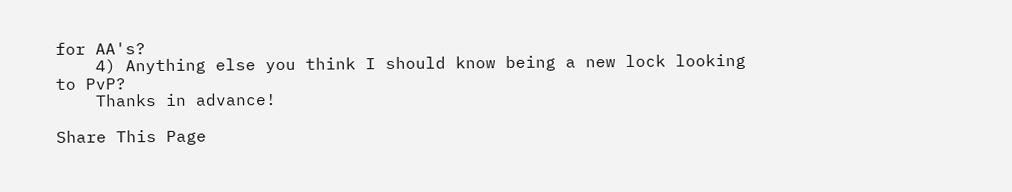for AA's?
    4) Anything else you think I should know being a new lock looking to PvP?
    Thanks in advance!

Share This Page